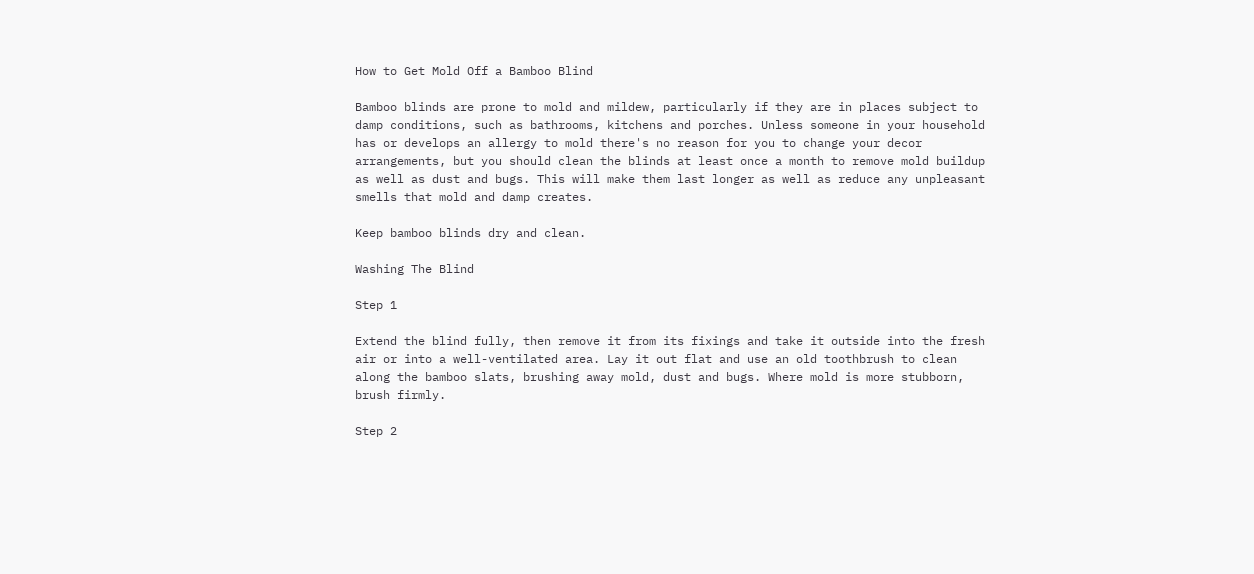How to Get Mold Off a Bamboo Blind

Bamboo blinds are prone to mold and mildew, particularly if they are in places subject to damp conditions, such as bathrooms, kitchens and porches. Unless someone in your household has or develops an allergy to mold there's no reason for you to change your decor arrangements, but you should clean the blinds at least once a month to remove mold buildup as well as dust and bugs. This will make them last longer as well as reduce any unpleasant smells that mold and damp creates.

Keep bamboo blinds dry and clean.

Washing The Blind

Step 1

Extend the blind fully, then remove it from its fixings and take it outside into the fresh air or into a well-ventilated area. Lay it out flat and use an old toothbrush to clean along the bamboo slats, brushing away mold, dust and bugs. Where mold is more stubborn, brush firmly.

Step 2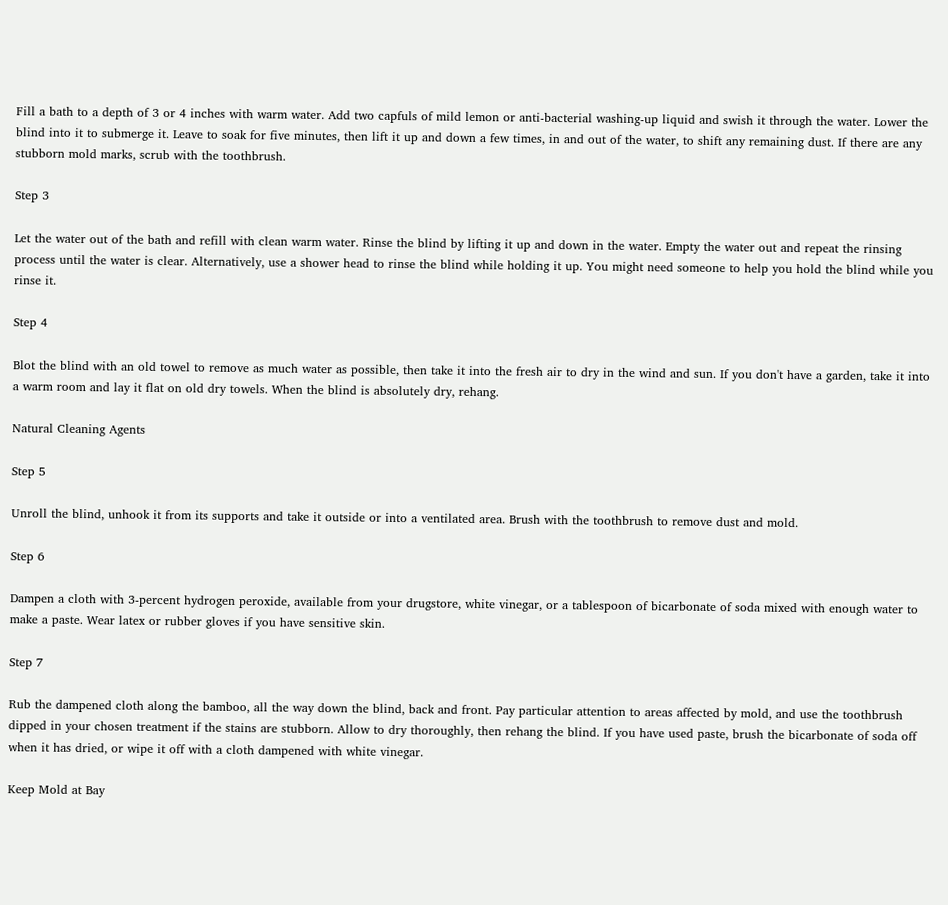Fill a bath to a depth of 3 or 4 inches with warm water. Add two capfuls of mild lemon or anti-bacterial washing-up liquid and swish it through the water. Lower the blind into it to submerge it. Leave to soak for five minutes, then lift it up and down a few times, in and out of the water, to shift any remaining dust. If there are any stubborn mold marks, scrub with the toothbrush.

Step 3

Let the water out of the bath and refill with clean warm water. Rinse the blind by lifting it up and down in the water. Empty the water out and repeat the rinsing process until the water is clear. Alternatively, use a shower head to rinse the blind while holding it up. You might need someone to help you hold the blind while you rinse it.

Step 4

Blot the blind with an old towel to remove as much water as possible, then take it into the fresh air to dry in the wind and sun. If you don't have a garden, take it into a warm room and lay it flat on old dry towels. When the blind is absolutely dry, rehang.

Natural Cleaning Agents

Step 5

Unroll the blind, unhook it from its supports and take it outside or into a ventilated area. Brush with the toothbrush to remove dust and mold.

Step 6

Dampen a cloth with 3-percent hydrogen peroxide, available from your drugstore, white vinegar, or a tablespoon of bicarbonate of soda mixed with enough water to make a paste. Wear latex or rubber gloves if you have sensitive skin.

Step 7

Rub the dampened cloth along the bamboo, all the way down the blind, back and front. Pay particular attention to areas affected by mold, and use the toothbrush dipped in your chosen treatment if the stains are stubborn. Allow to dry thoroughly, then rehang the blind. If you have used paste, brush the bicarbonate of soda off when it has dried, or wipe it off with a cloth dampened with white vinegar.

Keep Mold at Bay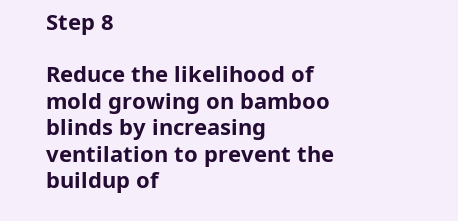Step 8

Reduce the likelihood of mold growing on bamboo blinds by increasing ventilation to prevent the buildup of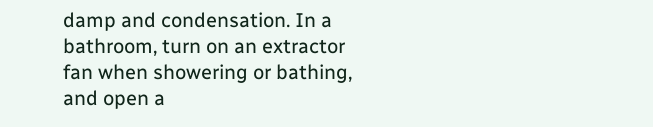damp and condensation. In a bathroom, turn on an extractor fan when showering or bathing, and open a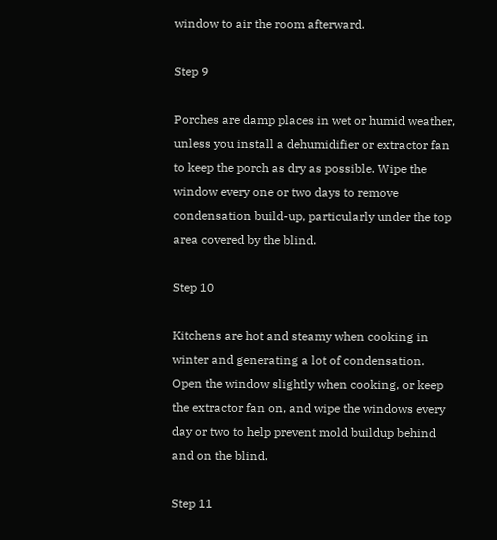window to air the room afterward.

Step 9

Porches are damp places in wet or humid weather, unless you install a dehumidifier or extractor fan to keep the porch as dry as possible. Wipe the window every one or two days to remove condensation build-up, particularly under the top area covered by the blind.

Step 10

Kitchens are hot and steamy when cooking in winter and generating a lot of condensation. Open the window slightly when cooking, or keep the extractor fan on, and wipe the windows every day or two to help prevent mold buildup behind and on the blind.

Step 11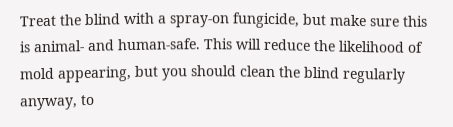Treat the blind with a spray-on fungicide, but make sure this is animal- and human-safe. This will reduce the likelihood of mold appearing, but you should clean the blind regularly anyway, to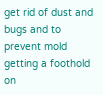get rid of dust and bugs and to prevent mold getting a foothold on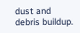dust and debris buildup.